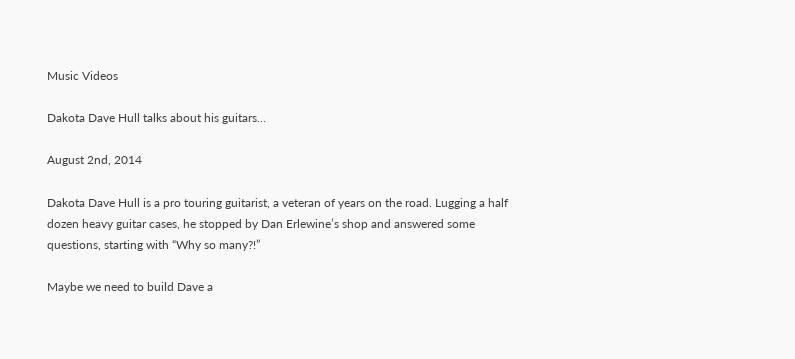Music Videos

Dakota Dave Hull talks about his guitars…

August 2nd, 2014

Dakota Dave Hull is a pro touring guitarist, a veteran of years on the road. Lugging a half dozen heavy guitar cases, he stopped by Dan Erlewine’s shop and answered some questions, starting with “Why so many?!”

Maybe we need to build Dave a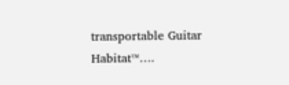transportable Guitar Habitat™….